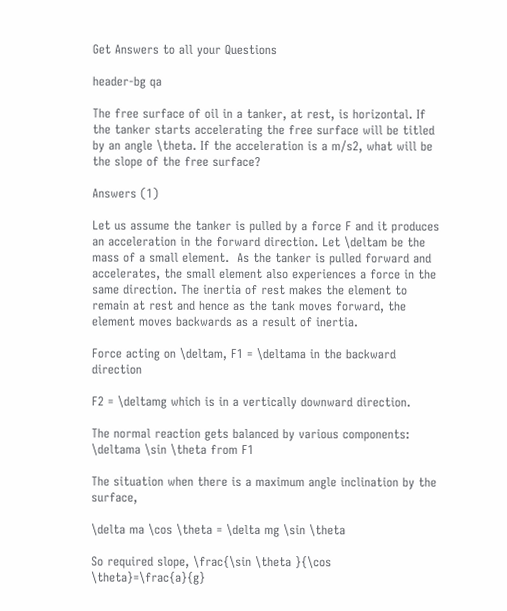Get Answers to all your Questions

header-bg qa

The free surface of oil in a tanker, at rest, is horizontal. If the tanker starts accelerating the free surface will be titled by an angle \theta. If the acceleration is a m/s2, what will be the slope of the free surface?

Answers (1)

Let us assume the tanker is pulled by a force F and it produces an acceleration in the forward direction. Let \deltam be the mass of a small element.  As the tanker is pulled forward and accelerates, the small element also experiences a force in the same direction. The inertia of rest makes the element to remain at rest and hence as the tank moves forward, the element moves backwards as a result of inertia.

Force acting on \deltam, F1 = \deltama in the backward direction

F2 = \deltamg which is in a vertically downward direction.

The normal reaction gets balanced by various components: \deltama \sin \theta from F1

The situation when there is a maximum angle inclination by the surface,

\delta ma \cos \theta = \delta mg \sin \theta

So required slope, \frac{\sin \theta }{\cos \theta}=\frac{a}{g}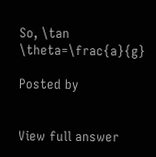So, \tan \theta=\frac{a}{g}

Posted by


View full answer